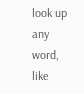look up any word, like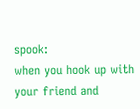spook:
when you hook up with your friend and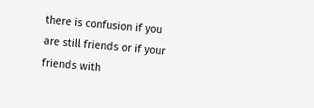there is confusion if you are still friends or if your friends with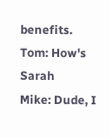benefits.
Tom: How's Sarah
Mike: Dude, I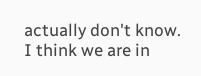actually don't know. I think we are in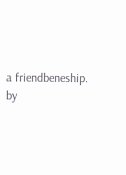a friendbeneship.
by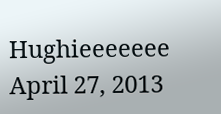Hughieeeeeee April 27, 2013